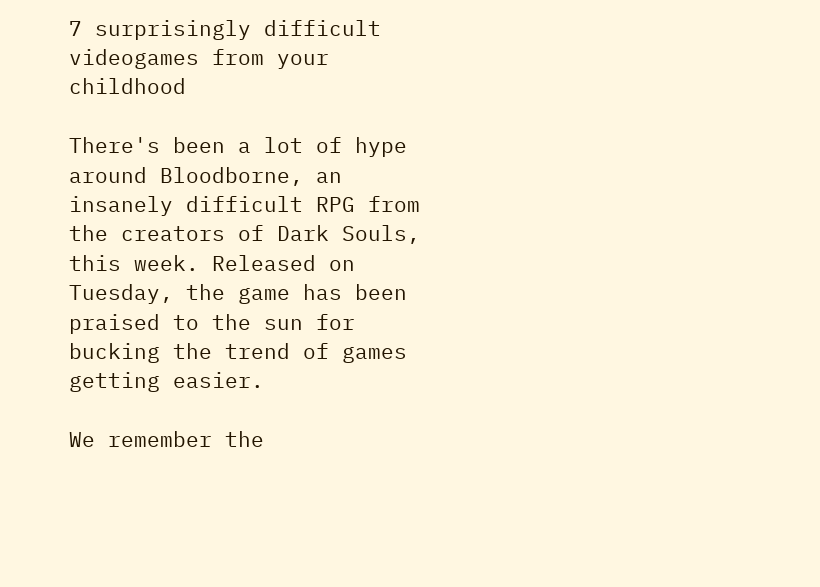7 surprisingly difficult videogames from your childhood

There's been a lot of hype around Bloodborne, an insanely difficult RPG from the creators of Dark Souls, this week. Released on Tuesday, the game has been praised to the sun for bucking the trend of games getting easier.

We remember the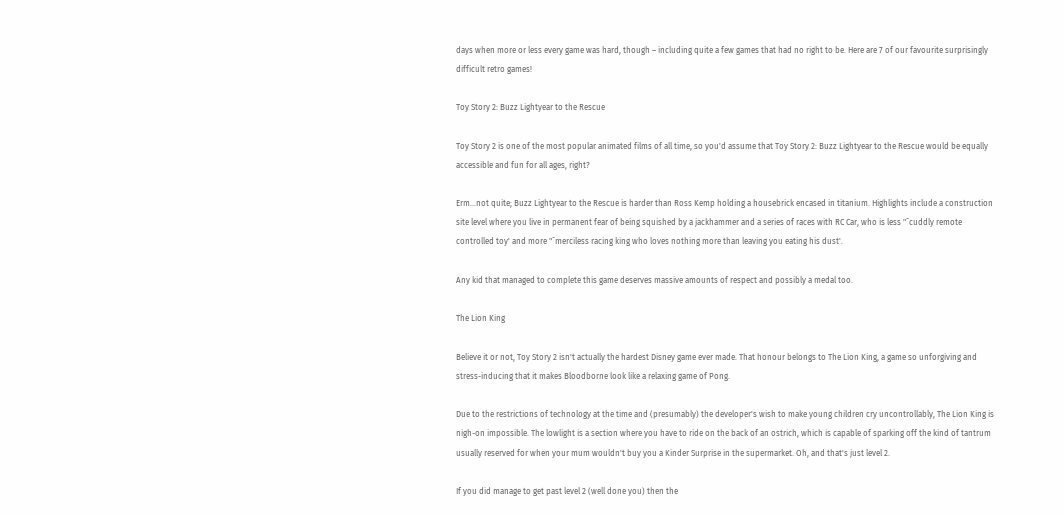days when more or less every game was hard, though – including quite a few games that had no right to be. Here are 7 of our favourite surprisingly difficult retro games!

Toy Story 2: Buzz Lightyear to the Rescue

Toy Story 2 is one of the most popular animated films of all time, so you'd assume that Toy Story 2: Buzz Lightyear to the Rescue would be equally accessible and fun for all ages, right?

Erm…not quite; Buzz Lightyear to the Rescue is harder than Ross Kemp holding a housebrick encased in titanium. Highlights include a construction site level where you live in permanent fear of being squished by a jackhammer and a series of races with RC Car, who is less "˜cuddly remote controlled toy' and more "˜merciless racing king who loves nothing more than leaving you eating his dust'.

Any kid that managed to complete this game deserves massive amounts of respect and possibly a medal too.

The Lion King

Believe it or not, Toy Story 2 isn't actually the hardest Disney game ever made. That honour belongs to The Lion King, a game so unforgiving and stress-inducing that it makes Bloodborne look like a relaxing game of Pong.

Due to the restrictions of technology at the time and (presumably) the developer's wish to make young children cry uncontrollably, The Lion King is nigh-on impossible. The lowlight is a section where you have to ride on the back of an ostrich, which is capable of sparking off the kind of tantrum usually reserved for when your mum wouldn't buy you a Kinder Surprise in the supermarket. Oh, and that's just level 2.

If you did manage to get past level 2 (well done you) then the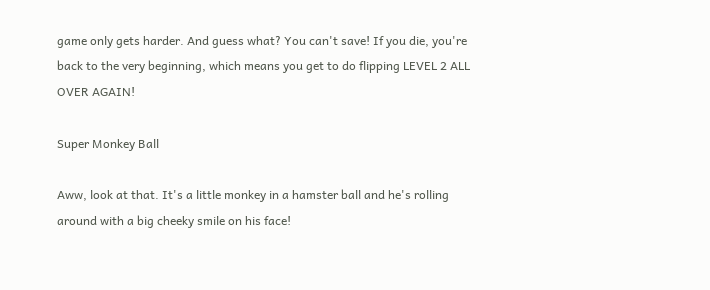game only gets harder. And guess what? You can't save! If you die, you're back to the very beginning, which means you get to do flipping LEVEL 2 ALL OVER AGAIN!

Super Monkey Ball

Aww, look at that. It's a little monkey in a hamster ball and he's rolling around with a big cheeky smile on his face!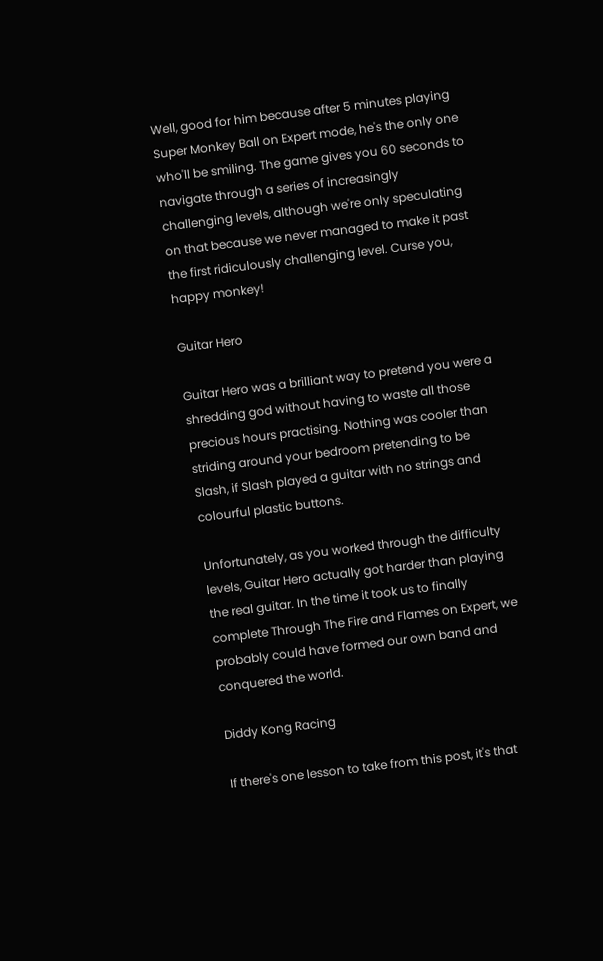Well, good for him because after 5 minutes playing Super Monkey Ball on Expert mode, he's the only one who'll be smiling. The game gives you 60 seconds to navigate through a series of increasingly challenging levels, although we're only speculating on that because we never managed to make it past the first ridiculously challenging level. Curse you, happy monkey!

Guitar Hero

Guitar Hero was a brilliant way to pretend you were a shredding god without having to waste all those precious hours practising. Nothing was cooler than striding around your bedroom pretending to be Slash, if Slash played a guitar with no strings and colourful plastic buttons.

Unfortunately, as you worked through the difficulty levels, Guitar Hero actually got harder than playing the real guitar. In the time it took us to finally complete Through The Fire and Flames on Expert, we probably could have formed our own band and conquered the world.

Diddy Kong Racing

If there's one lesson to take from this post, it's that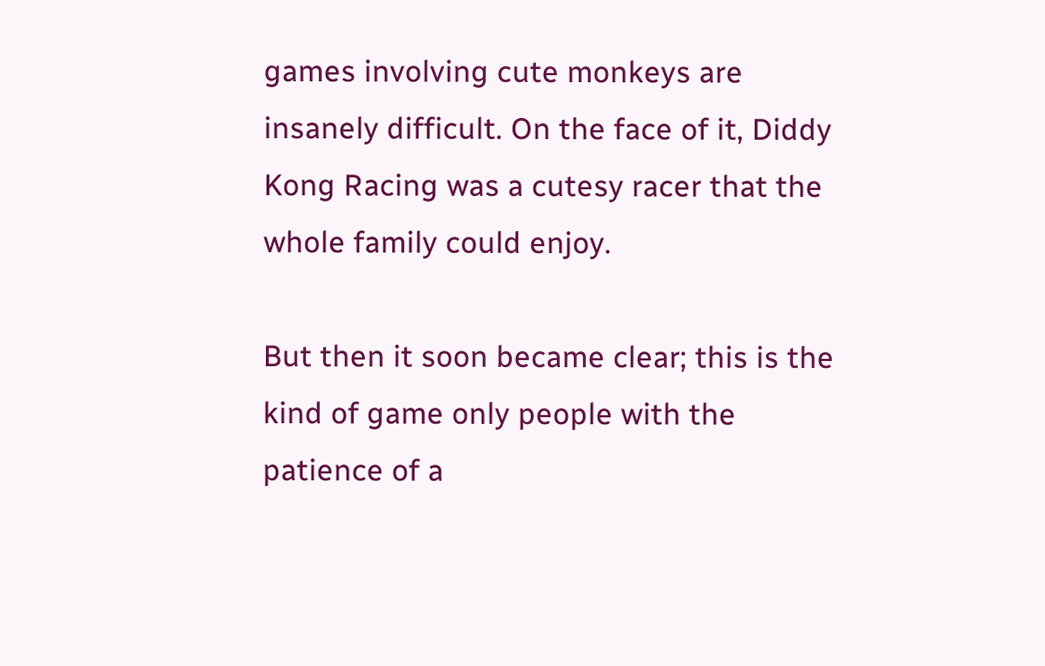games involving cute monkeys are insanely difficult. On the face of it, Diddy Kong Racing was a cutesy racer that the whole family could enjoy.

But then it soon became clear; this is the kind of game only people with the patience of a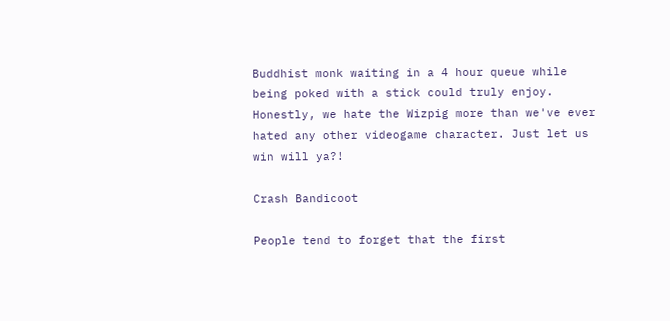Buddhist monk waiting in a 4 hour queue while being poked with a stick could truly enjoy. Honestly, we hate the Wizpig more than we've ever hated any other videogame character. Just let us win will ya?!

Crash Bandicoot

People tend to forget that the first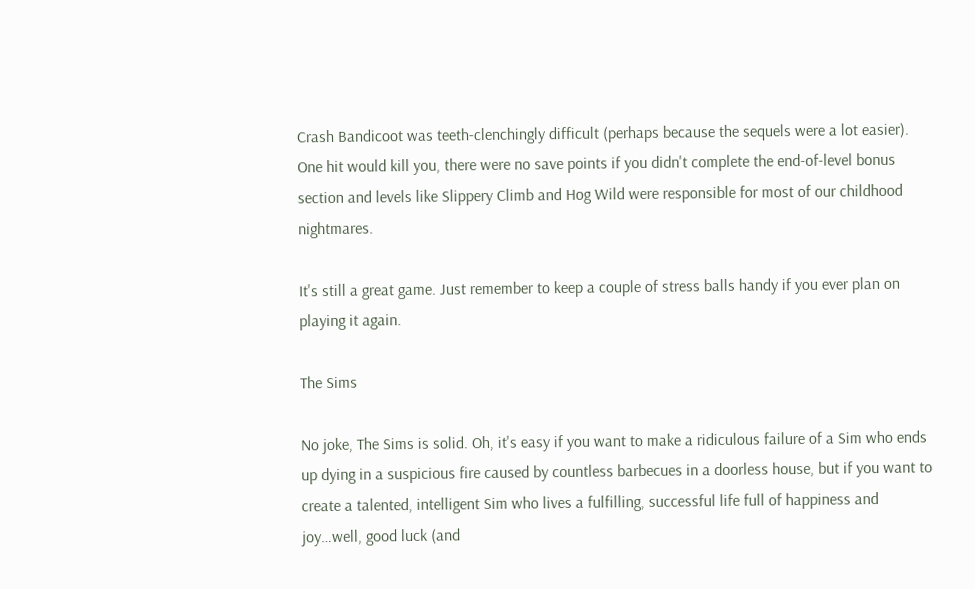Crash Bandicoot was teeth-clenchingly difficult (perhaps because the sequels were a lot easier). One hit would kill you, there were no save points if you didn't complete the end-of-level bonus section and levels like Slippery Climb and Hog Wild were responsible for most of our childhood nightmares.

It's still a great game. Just remember to keep a couple of stress balls handy if you ever plan on playing it again.

The Sims

No joke, The Sims is solid. Oh, it's easy if you want to make a ridiculous failure of a Sim who ends up dying in a suspicious fire caused by countless barbecues in a doorless house, but if you want to create a talented, intelligent Sim who lives a fulfilling, successful life full of happiness and joy…well, good luck (and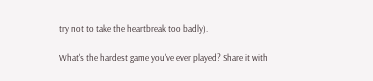try not to take the heartbreak too badly).

What's the hardest game you've ever played? Share it with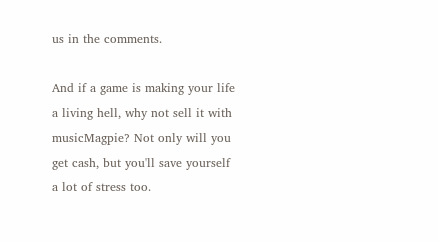us in the comments.

And if a game is making your life a living hell, why not sell it with musicMagpie? Not only will you get cash, but you'll save yourself a lot of stress too.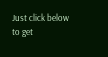Just click below to get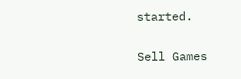started.

Sell Games